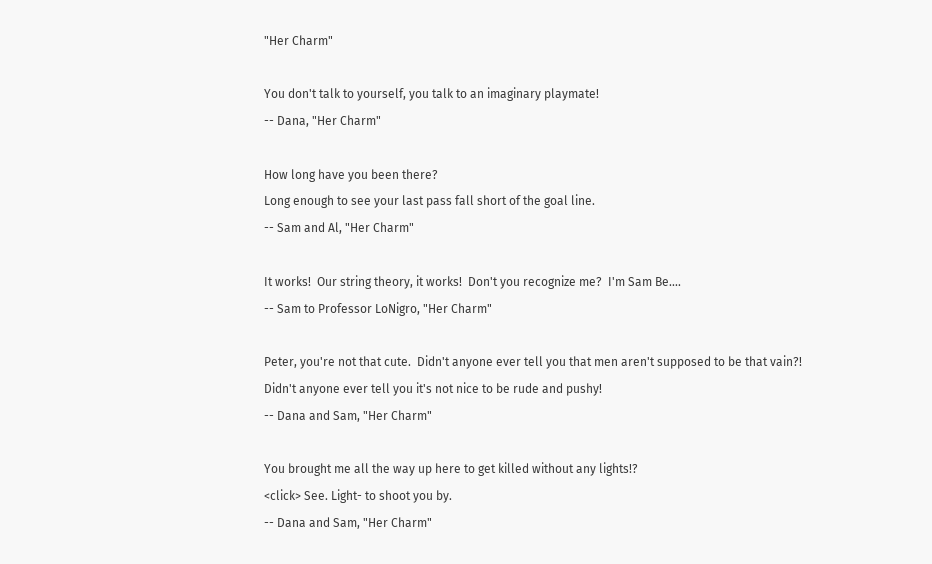"Her Charm"

You don't talk to yourself, you talk to an imaginary playmate!
-- Dana, "Her Charm"

How long have you been there?
Long enough to see your last pass fall short of the goal line.
-- Sam and Al, "Her Charm"

It works!  Our string theory, it works!  Don't you recognize me?  I'm Sam Be....
-- Sam to Professor LoNigro, "Her Charm"

Peter, you're not that cute.  Didn't anyone ever tell you that men aren't supposed to be that vain?!
Didn't anyone ever tell you it's not nice to be rude and pushy!
-- Dana and Sam, "Her Charm"

You brought me all the way up here to get killed without any lights!?
<click> See. Light- to shoot you by.
-- Dana and Sam, "Her Charm"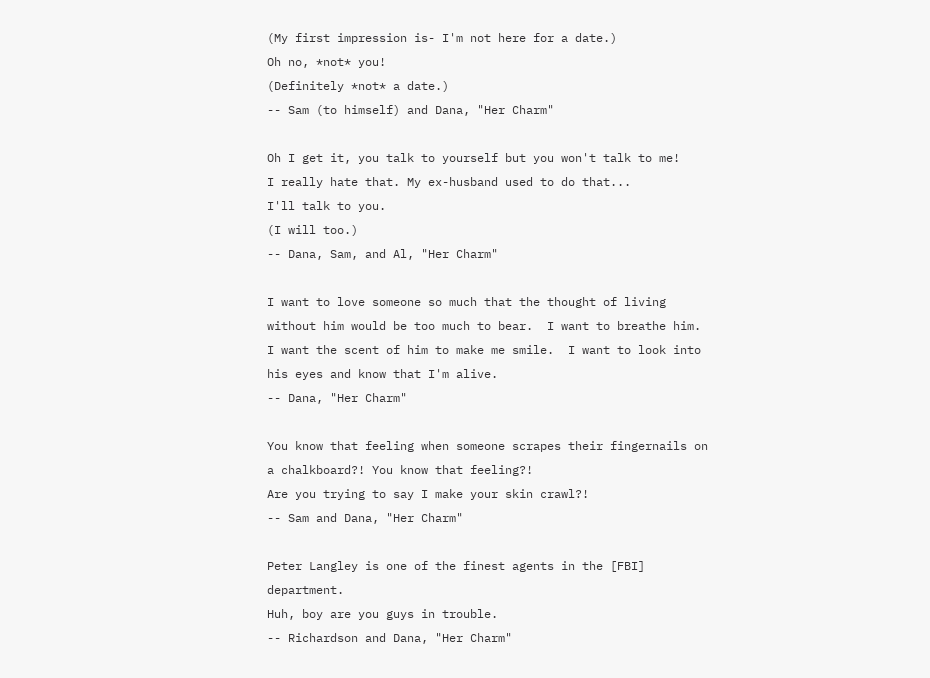(My first impression is- I'm not here for a date.)
Oh no, *not* you!
(Definitely *not* a date.)
-- Sam (to himself) and Dana, "Her Charm"

Oh I get it, you talk to yourself but you won't talk to me!
I really hate that. My ex-husband used to do that...
I'll talk to you.
(I will too.)
-- Dana, Sam, and Al, "Her Charm"

I want to love someone so much that the thought of living without him would be too much to bear.  I want to breathe him.  I want the scent of him to make me smile.  I want to look into his eyes and know that I'm alive.
-- Dana, "Her Charm"

You know that feeling when someone scrapes their fingernails on a chalkboard?! You know that feeling?!
Are you trying to say I make your skin crawl?!
-- Sam and Dana, "Her Charm"

Peter Langley is one of the finest agents in the [FBI] department.
Huh, boy are you guys in trouble.
-- Richardson and Dana, "Her Charm"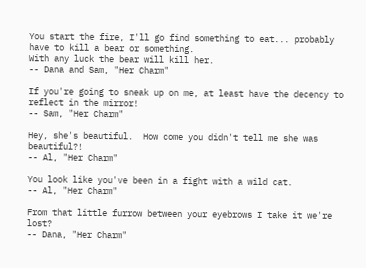You start the fire, I'll go find something to eat... probably have to kill a bear or something.
With any luck the bear will kill her.
-- Dana and Sam, "Her Charm"

If you're going to sneak up on me, at least have the decency to reflect in the mirror!
-- Sam, "Her Charm"

Hey, she's beautiful.  How come you didn't tell me she was beautiful?!
-- Al, "Her Charm"

You look like you've been in a fight with a wild cat.
-- Al, "Her Charm"

From that little furrow between your eyebrows I take it we're lost?
-- Dana, "Her Charm"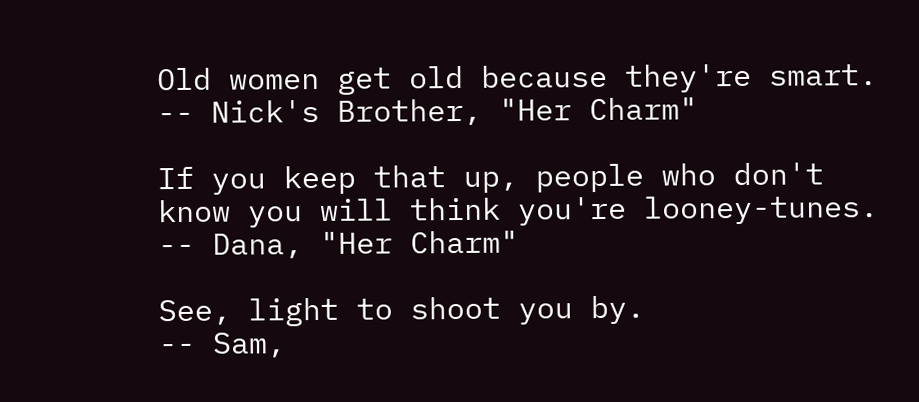Old women get old because they're smart.
-- Nick's Brother, "Her Charm"

If you keep that up, people who don't know you will think you're looney-tunes.
-- Dana, "Her Charm"

See, light to shoot you by.
-- Sam,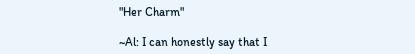"Her Charm"

~Al: I can honestly say that I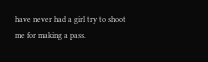have never had a girl try to shoot me for making a pass.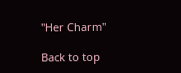"Her Charm"

Back to top